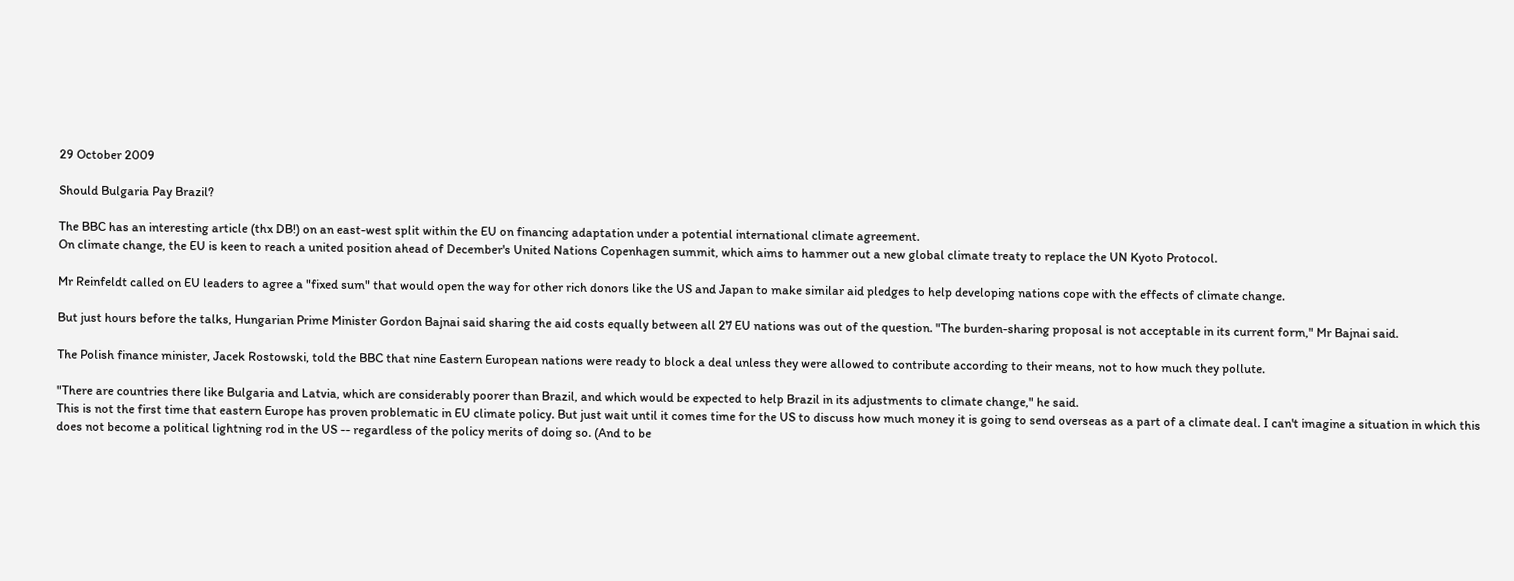29 October 2009

Should Bulgaria Pay Brazil?

The BBC has an interesting article (thx DB!) on an east-west split within the EU on financing adaptation under a potential international climate agreement.
On climate change, the EU is keen to reach a united position ahead of December's United Nations Copenhagen summit, which aims to hammer out a new global climate treaty to replace the UN Kyoto Protocol.

Mr Reinfeldt called on EU leaders to agree a "fixed sum" that would open the way for other rich donors like the US and Japan to make similar aid pledges to help developing nations cope with the effects of climate change.

But just hours before the talks, Hungarian Prime Minister Gordon Bajnai said sharing the aid costs equally between all 27 EU nations was out of the question. "The burden-sharing proposal is not acceptable in its current form," Mr Bajnai said.

The Polish finance minister, Jacek Rostowski, told the BBC that nine Eastern European nations were ready to block a deal unless they were allowed to contribute according to their means, not to how much they pollute.

"There are countries there like Bulgaria and Latvia, which are considerably poorer than Brazil, and which would be expected to help Brazil in its adjustments to climate change," he said.
This is not the first time that eastern Europe has proven problematic in EU climate policy. But just wait until it comes time for the US to discuss how much money it is going to send overseas as a part of a climate deal. I can't imagine a situation in which this does not become a political lightning rod in the US -- regardless of the policy merits of doing so. (And to be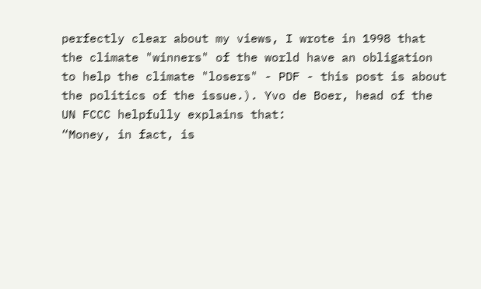perfectly clear about my views, I wrote in 1998 that the climate "winners" of the world have an obligation to help the climate "losers" - PDF - this post is about the politics of the issue.). Yvo de Boer, head of the UN FCCC helpfully explains that:
“Money, in fact, is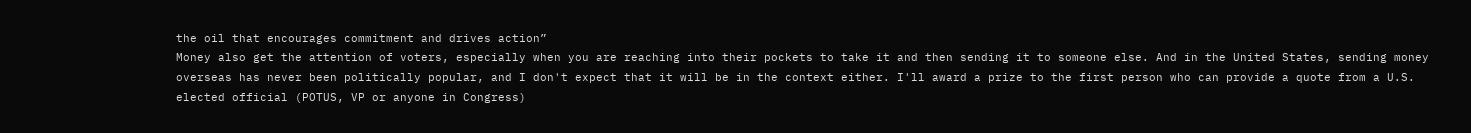the oil that encourages commitment and drives action”
Money also get the attention of voters, especially when you are reaching into their pockets to take it and then sending it to someone else. And in the United States, sending money overseas has never been politically popular, and I don't expect that it will be in the context either. I'll award a prize to the first person who can provide a quote from a U.S. elected official (POTUS, VP or anyone in Congress)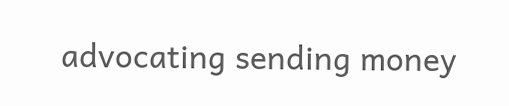advocating sending money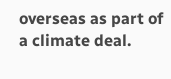overseas as part of a climate deal.